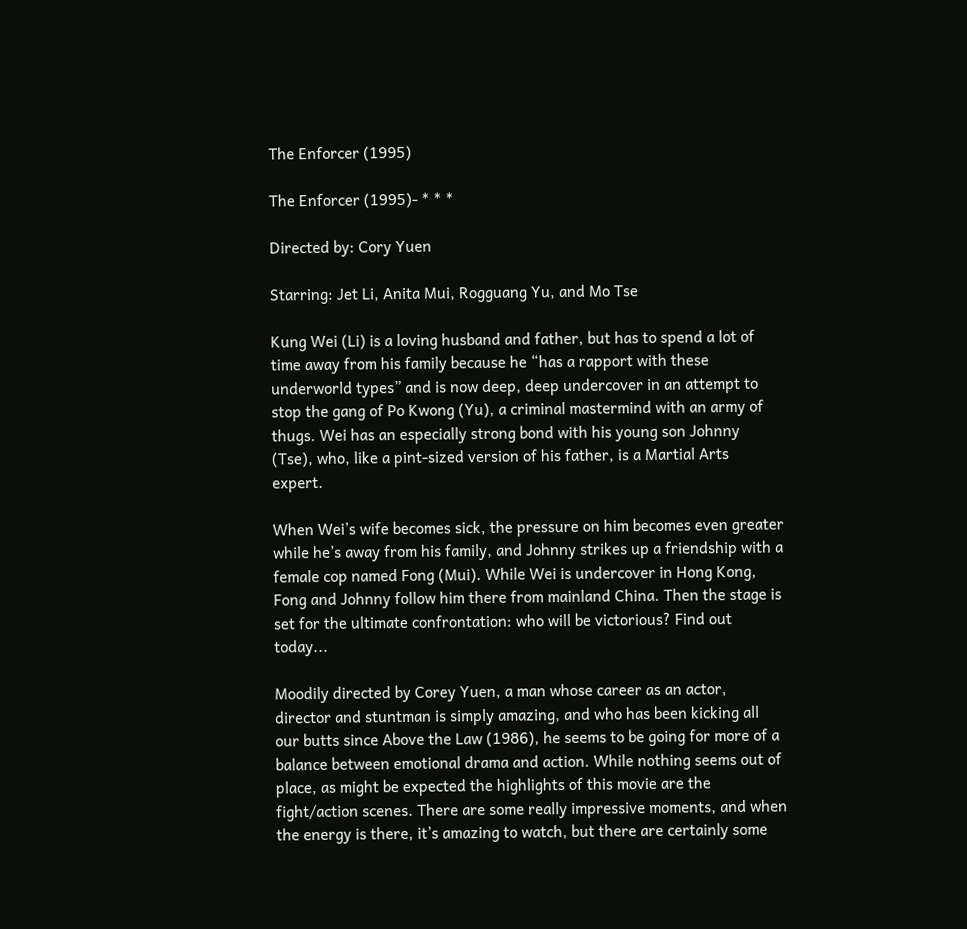The Enforcer (1995)

The Enforcer (1995)- * * *

Directed by: Cory Yuen

Starring: Jet Li, Anita Mui, Rogguang Yu, and Mo Tse

Kung Wei (Li) is a loving husband and father, but has to spend a lot of time away from his family because he “has a rapport with these underworld types” and is now deep, deep undercover in an attempt to stop the gang of Po Kwong (Yu), a criminal mastermind with an army of thugs. Wei has an especially strong bond with his young son Johnny (Tse), who, like a pint-sized version of his father, is a Martial Arts expert.

When Wei’s wife becomes sick, the pressure on him becomes even greater while he’s away from his family, and Johnny strikes up a friendship with a female cop named Fong (Mui). While Wei is undercover in Hong Kong, Fong and Johnny follow him there from mainland China. Then the stage is set for the ultimate confrontation: who will be victorious? Find out today...

Moodily directed by Corey Yuen, a man whose career as an actor, director and stuntman is simply amazing, and who has been kicking all our butts since Above the Law (1986), he seems to be going for more of a balance between emotional drama and action. While nothing seems out of place, as might be expected the highlights of this movie are the fight/action scenes. There are some really impressive moments, and when the energy is there, it’s amazing to watch, but there are certainly some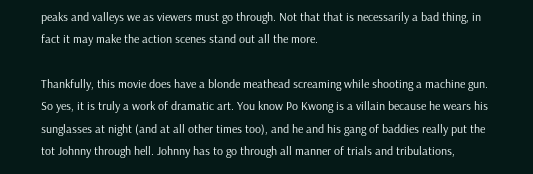peaks and valleys we as viewers must go through. Not that that is necessarily a bad thing, in fact it may make the action scenes stand out all the more.

Thankfully, this movie does have a blonde meathead screaming while shooting a machine gun. So yes, it is truly a work of dramatic art. You know Po Kwong is a villain because he wears his sunglasses at night (and at all other times too), and he and his gang of baddies really put the tot Johnny through hell. Johnny has to go through all manner of trials and tribulations,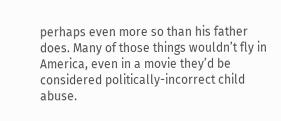perhaps even more so than his father does. Many of those things wouldn’t fly in America, even in a movie they’d be considered politically-incorrect child abuse.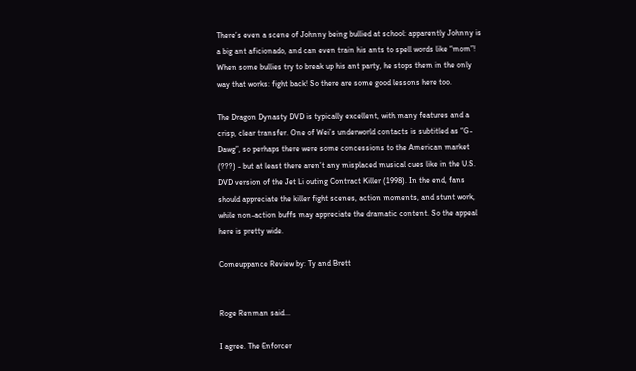There’s even a scene of Johnny being bullied at school: apparently Johnny is a big ant aficionado, and can even train his ants to spell words like “mom”! When some bullies try to break up his ant party, he stops them in the only way that works: fight back! So there are some good lessons here too.

The Dragon Dynasty DVD is typically excellent, with many features and a crisp, clear transfer. One of Wei’s underworld contacts is subtitled as “G-Dawg”, so perhaps there were some concessions to the American market (???) - but at least there aren’t any misplaced musical cues like in the U.S. DVD version of the Jet Li outing Contract Killer (1998). In the end, fans should appreciate the killer fight scenes, action moments, and stunt work, while non-action buffs may appreciate the dramatic content. So the appeal here is pretty wide.

Comeuppance Review by: Ty and Brett


Roge Renman said...

I agree. The Enforcer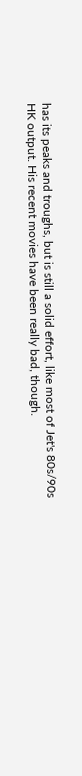has its peaks and troughs, but is still a solid effort, like most of Jet's 80s/90s HK output. His recent movies have been really bad, though.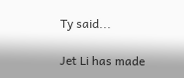Ty said...

Jet Li has made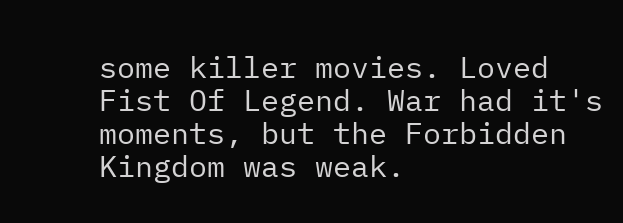some killer movies. Loved Fist Of Legend. War had it's moments, but the Forbidden Kingdom was weak.